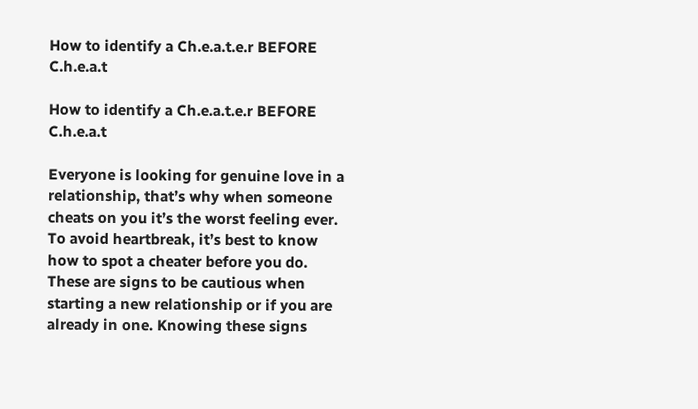How to identify a Ch.e.a.t.e.r BEFORE C.h.e.a.t

How to identify a Ch.e.a.t.e.r BEFORE C.h.e.a.t

Everyone is looking for genuine love in a relationship, that’s why when someone cheats on you it’s the worst feeling ever. To avoid heartbreak, it’s best to know how to spot a cheater before you do. These are signs to be cautious when starting a new relationship or if you are already in one. Knowing these signs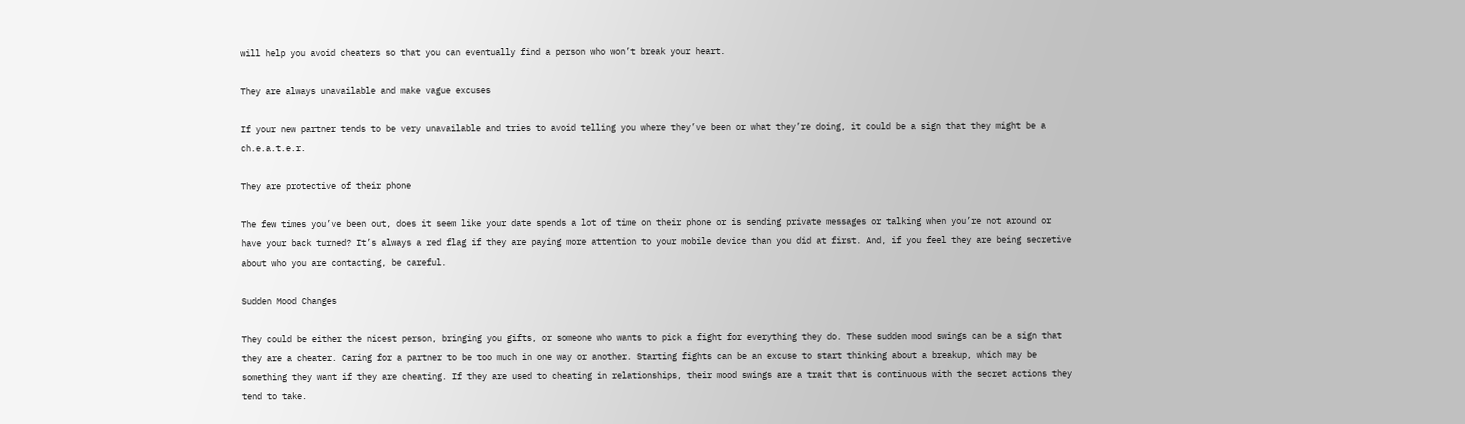will help you avoid cheaters so that you can eventually find a person who won’t break your heart.

They are always unavailable and make vague excuses

If your new partner tends to be very unavailable and tries to avoid telling you where they’ve been or what they’re doing, it could be a sign that they might be a ch.e.a.t.e.r.

They are protective of their phone

The few times you’ve been out, does it seem like your date spends a lot of time on their phone or is sending private messages or talking when you’re not around or have your back turned? It’s always a red flag if they are paying more attention to your mobile device than you did at first. And, if you feel they are being secretive about who you are contacting, be careful.

Sudden Mood Changes

They could be either the nicest person, bringing you gifts, or someone who wants to pick a fight for everything they do. These sudden mood swings can be a sign that they are a cheater. Caring for a partner to be too much in one way or another. Starting fights can be an excuse to start thinking about a breakup, which may be something they want if they are cheating. If they are used to cheating in relationships, their mood swings are a trait that is continuous with the secret actions they tend to take.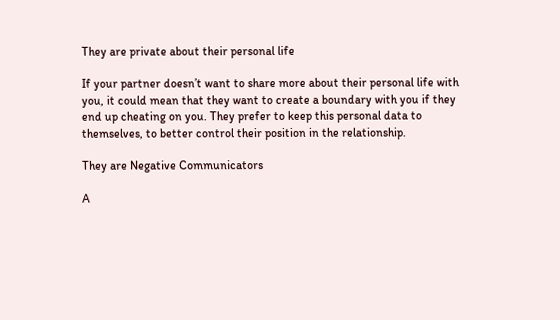They are private about their personal life

If your partner doesn’t want to share more about their personal life with you, it could mean that they want to create a boundary with you if they end up cheating on you. They prefer to keep this personal data to themselves, to better control their position in the relationship.

They are Negative Communicators

A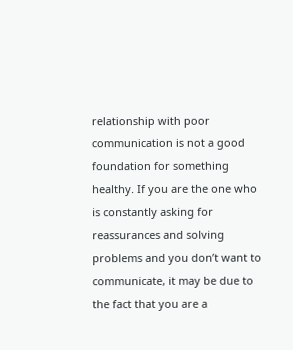relationship with poor communication is not a good foundation for something healthy. If you are the one who is constantly asking for reassurances and solving problems and you don’t want to communicate, it may be due to the fact that you are a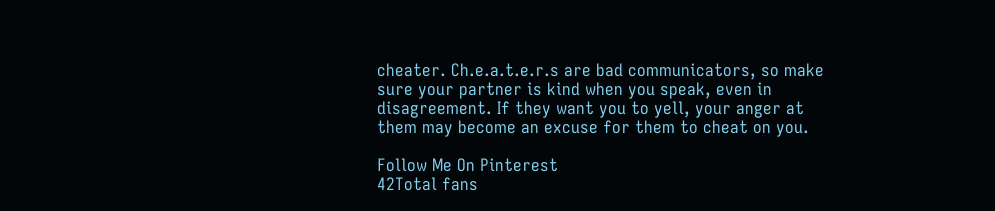cheater. Ch.e.a.t.e.r.s are bad communicators, so make sure your partner is kind when you speak, even in disagreement. If they want you to yell, your anger at them may become an excuse for them to cheat on you.

Follow Me On Pinterest
42Total fans